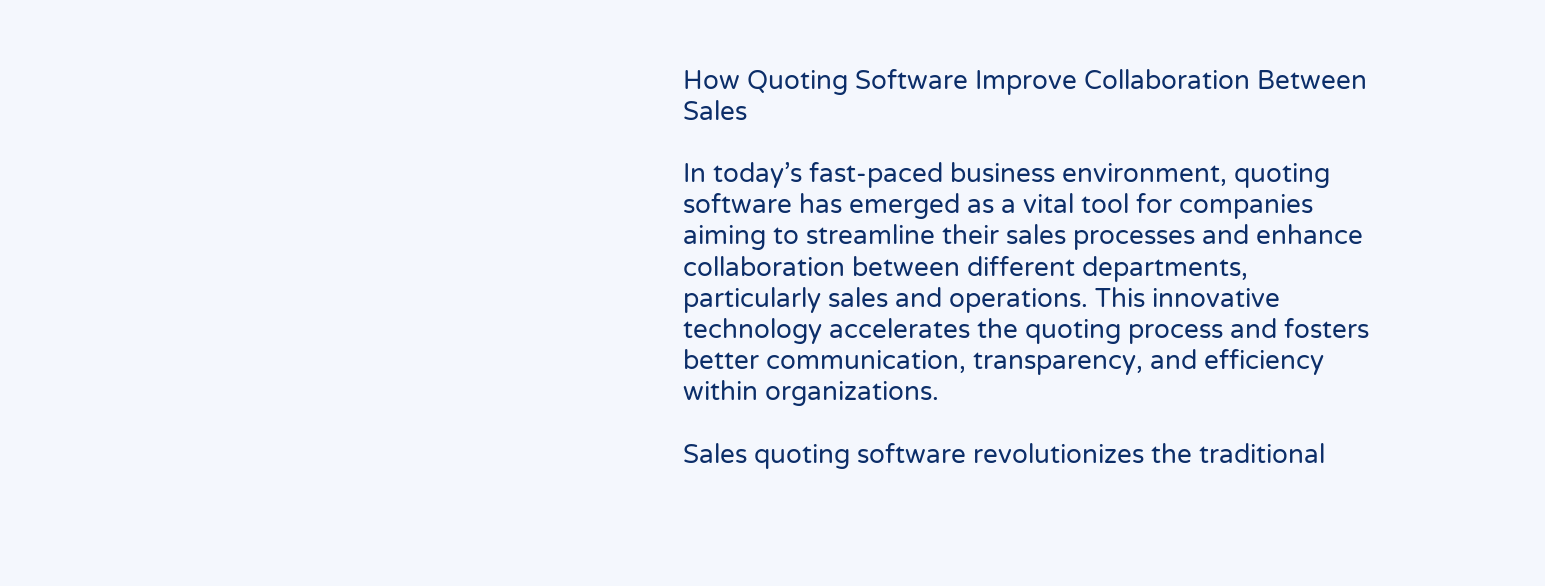How Quoting Software Improve Collaboration Between Sales

In today’s fast-paced business environment, quoting software has emerged as a vital tool for companies aiming to streamline their sales processes and enhance collaboration between different departments, particularly sales and operations. This innovative technology accelerates the quoting process and fosters better communication, transparency, and efficiency within organizations.

Sales quoting software revolutionizes the traditional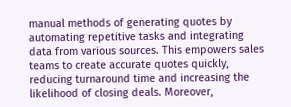manual methods of generating quotes by automating repetitive tasks and integrating data from various sources. This empowers sales teams to create accurate quotes quickly, reducing turnaround time and increasing the likelihood of closing deals. Moreover,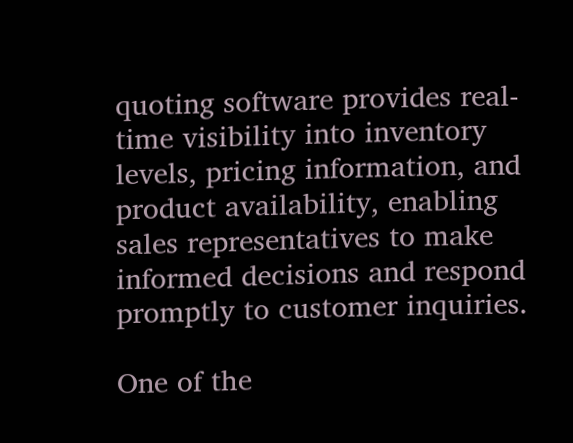quoting software provides real-time visibility into inventory levels, pricing information, and product availability, enabling sales representatives to make informed decisions and respond promptly to customer inquiries.

One of the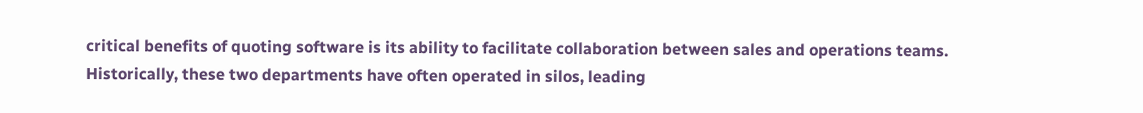critical benefits of quoting software is its ability to facilitate collaboration between sales and operations teams. Historically, these two departments have often operated in silos, leading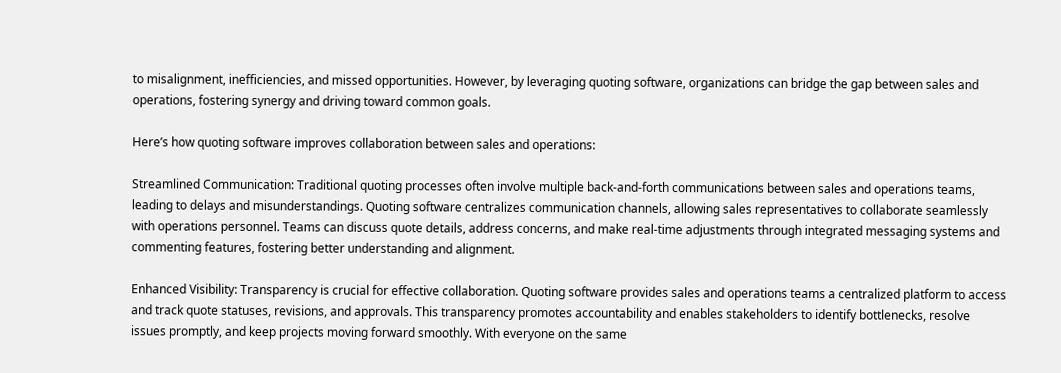to misalignment, inefficiencies, and missed opportunities. However, by leveraging quoting software, organizations can bridge the gap between sales and operations, fostering synergy and driving toward common goals.

Here’s how quoting software improves collaboration between sales and operations:

Streamlined Communication: Traditional quoting processes often involve multiple back-and-forth communications between sales and operations teams, leading to delays and misunderstandings. Quoting software centralizes communication channels, allowing sales representatives to collaborate seamlessly with operations personnel. Teams can discuss quote details, address concerns, and make real-time adjustments through integrated messaging systems and commenting features, fostering better understanding and alignment.

Enhanced Visibility: Transparency is crucial for effective collaboration. Quoting software provides sales and operations teams a centralized platform to access and track quote statuses, revisions, and approvals. This transparency promotes accountability and enables stakeholders to identify bottlenecks, resolve issues promptly, and keep projects moving forward smoothly. With everyone on the same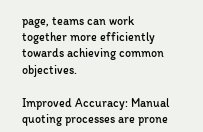page, teams can work together more efficiently towards achieving common objectives.

Improved Accuracy: Manual quoting processes are prone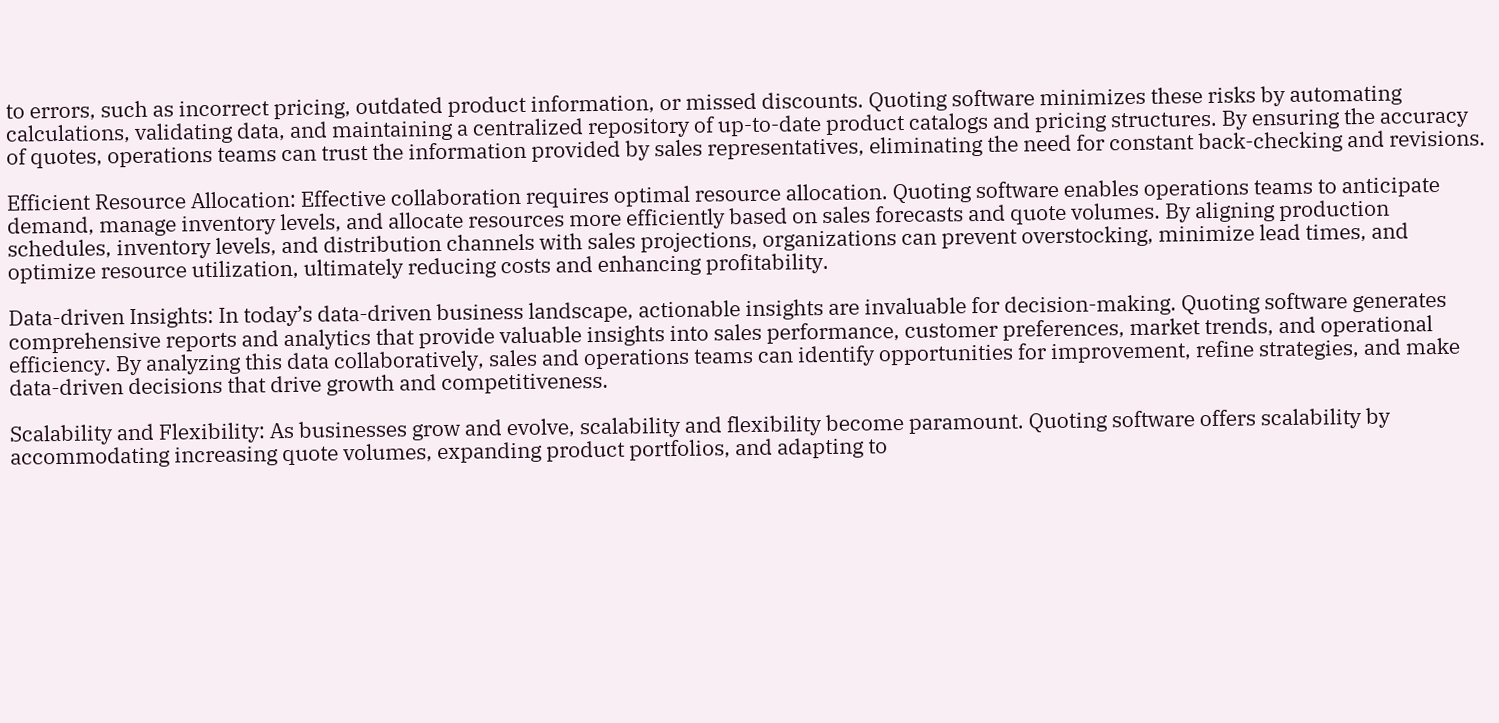to errors, such as incorrect pricing, outdated product information, or missed discounts. Quoting software minimizes these risks by automating calculations, validating data, and maintaining a centralized repository of up-to-date product catalogs and pricing structures. By ensuring the accuracy of quotes, operations teams can trust the information provided by sales representatives, eliminating the need for constant back-checking and revisions.

Efficient Resource Allocation: Effective collaboration requires optimal resource allocation. Quoting software enables operations teams to anticipate demand, manage inventory levels, and allocate resources more efficiently based on sales forecasts and quote volumes. By aligning production schedules, inventory levels, and distribution channels with sales projections, organizations can prevent overstocking, minimize lead times, and optimize resource utilization, ultimately reducing costs and enhancing profitability.

Data-driven Insights: In today’s data-driven business landscape, actionable insights are invaluable for decision-making. Quoting software generates comprehensive reports and analytics that provide valuable insights into sales performance, customer preferences, market trends, and operational efficiency. By analyzing this data collaboratively, sales and operations teams can identify opportunities for improvement, refine strategies, and make data-driven decisions that drive growth and competitiveness.

Scalability and Flexibility: As businesses grow and evolve, scalability and flexibility become paramount. Quoting software offers scalability by accommodating increasing quote volumes, expanding product portfolios, and adapting to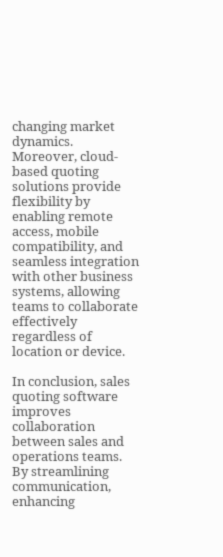changing market dynamics. Moreover, cloud-based quoting solutions provide flexibility by enabling remote access, mobile compatibility, and seamless integration with other business systems, allowing teams to collaborate effectively regardless of location or device.

In conclusion, sales quoting software improves collaboration between sales and operations teams. By streamlining communication, enhancing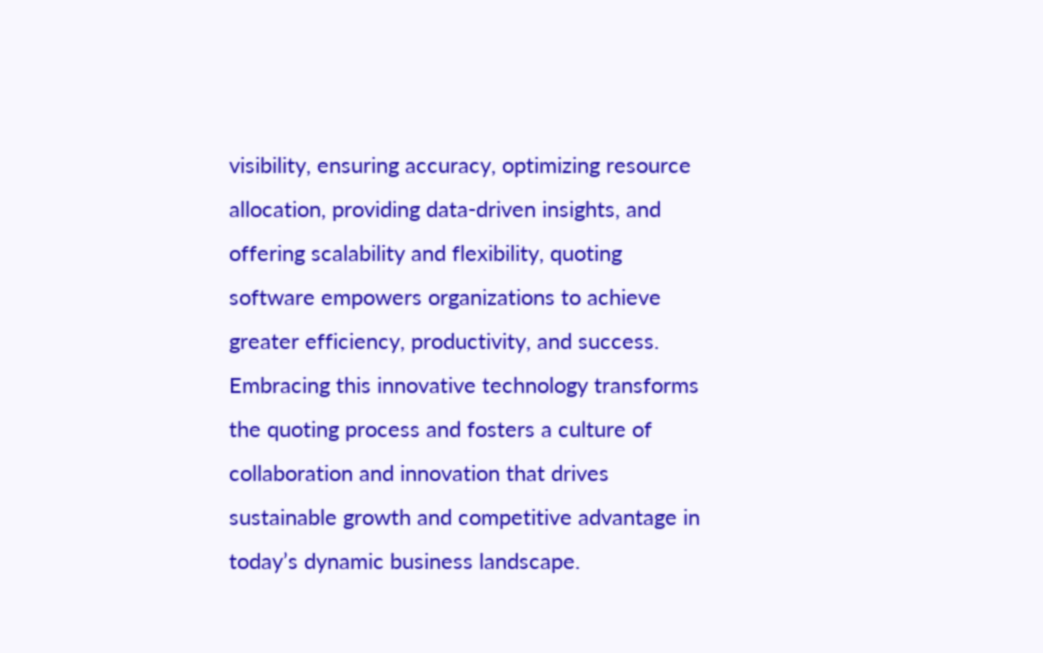visibility, ensuring accuracy, optimizing resource allocation, providing data-driven insights, and offering scalability and flexibility, quoting software empowers organizations to achieve greater efficiency, productivity, and success. Embracing this innovative technology transforms the quoting process and fosters a culture of collaboration and innovation that drives sustainable growth and competitive advantage in today’s dynamic business landscape.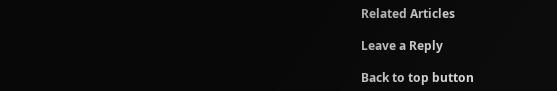Related Articles

Leave a Reply

Back to top button